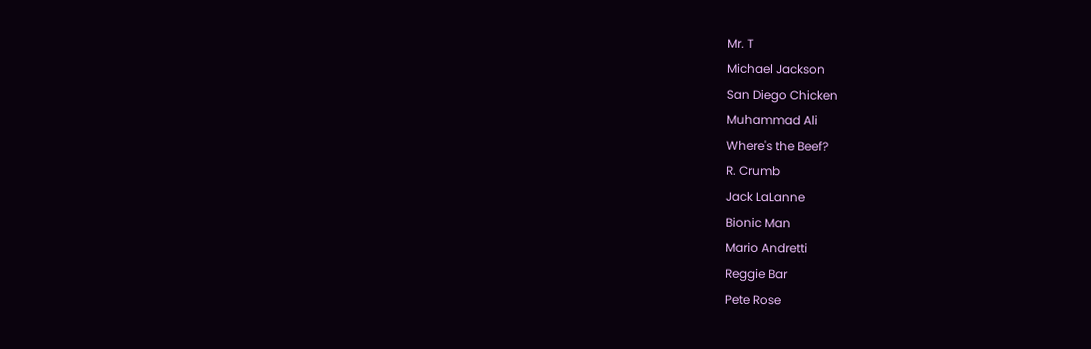Mr. T
Michael Jackson
San Diego Chicken
Muhammad Ali
Where's the Beef?
R. Crumb
Jack LaLanne
Bionic Man
Mario Andretti
Reggie Bar
Pete Rose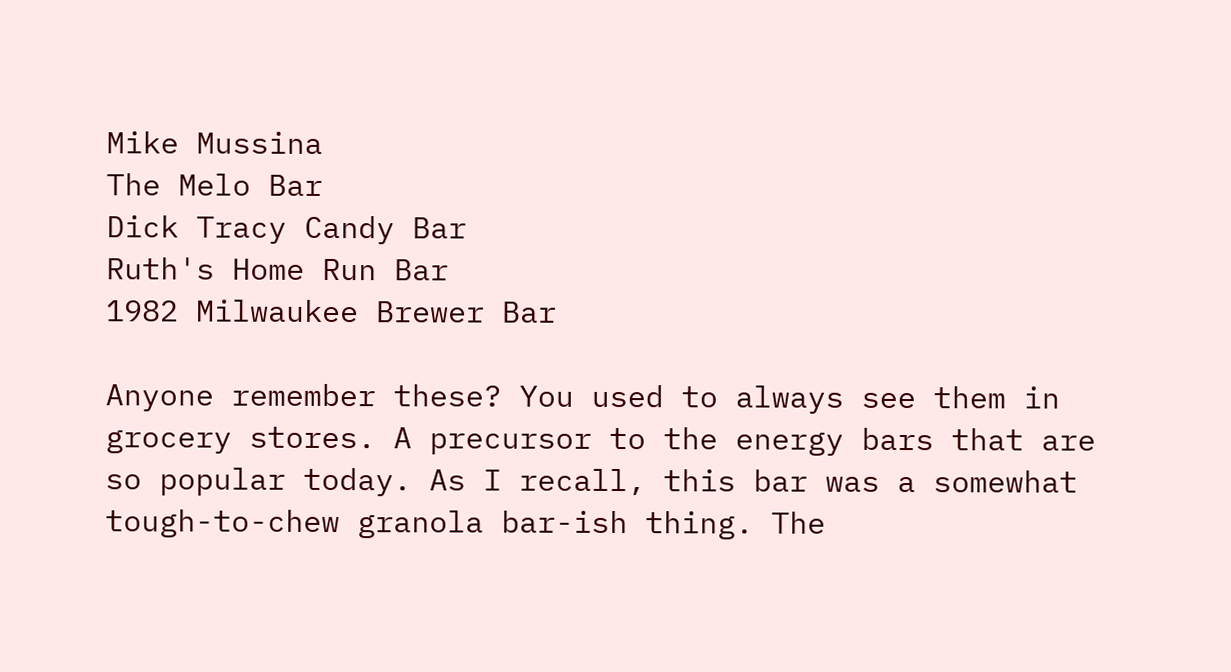Mike Mussina
The Melo Bar
Dick Tracy Candy Bar
Ruth's Home Run Bar
1982 Milwaukee Brewer Bar

Anyone remember these? You used to always see them in grocery stores. A precursor to the energy bars that are so popular today. As I recall, this bar was a somewhat tough-to-chew granola bar-ish thing. The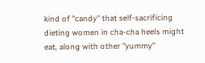kind of "candy" that self-sacrificing dieting women in cha-cha heels might eat, along with other "yummy"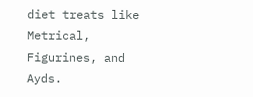diet treats like Metrical, Figurines, and Ayds.